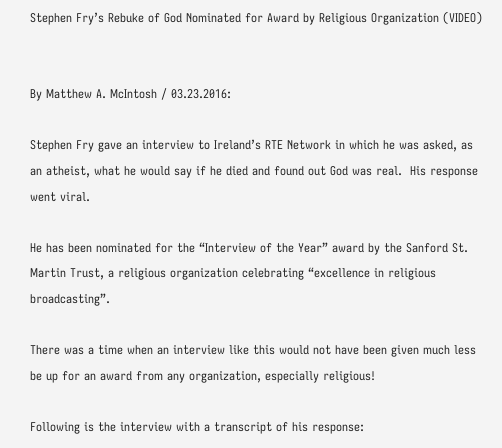Stephen Fry’s Rebuke of God Nominated for Award by Religious Organization (VIDEO)


By Matthew A. McIntosh / 03.23.2016:

Stephen Fry gave an interview to Ireland’s RTE Network in which he was asked, as an atheist, what he would say if he died and found out God was real.  His response went viral.

He has been nominated for the “Interview of the Year” award by the Sanford St. Martin Trust, a religious organization celebrating “excellence in religious broadcasting”.

There was a time when an interview like this would not have been given much less be up for an award from any organization, especially religious!

Following is the interview with a transcript of his response: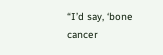“I’d say, ‘bone cancer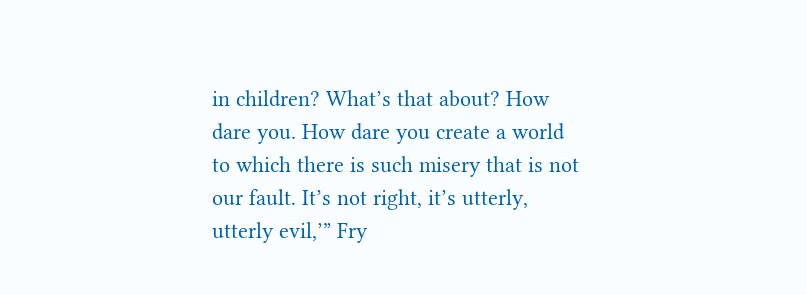in children? What’s that about? How dare you. How dare you create a world to which there is such misery that is not our fault. It’s not right, it’s utterly, utterly evil,’” Fry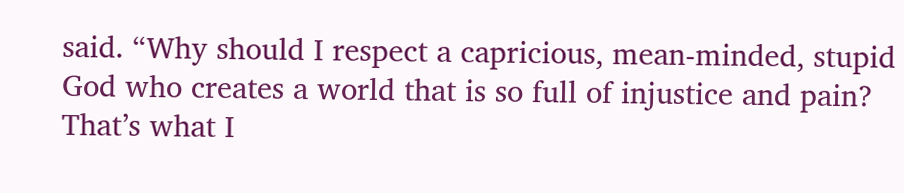said. “Why should I respect a capricious, mean-minded, stupid God who creates a world that is so full of injustice and pain? That’s what I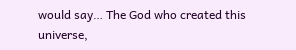would say… The God who created this universe,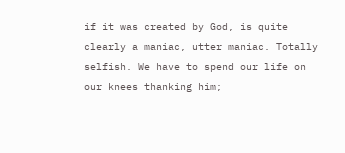if it was created by God, is quite clearly a maniac, utter maniac. Totally selfish. We have to spend our life on our knees thanking him;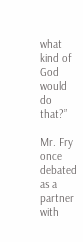what kind of God would do that?”

Mr. Fry once debated as a partner with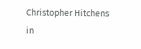Christopher Hitchens in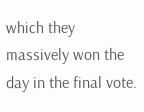which they massively won the day in the final vote.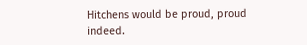Hitchens would be proud, proud indeed.